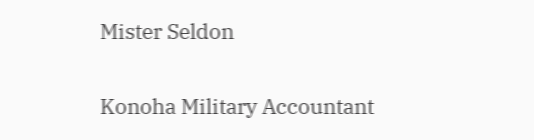Mister Seldon

Konoha Military Accountant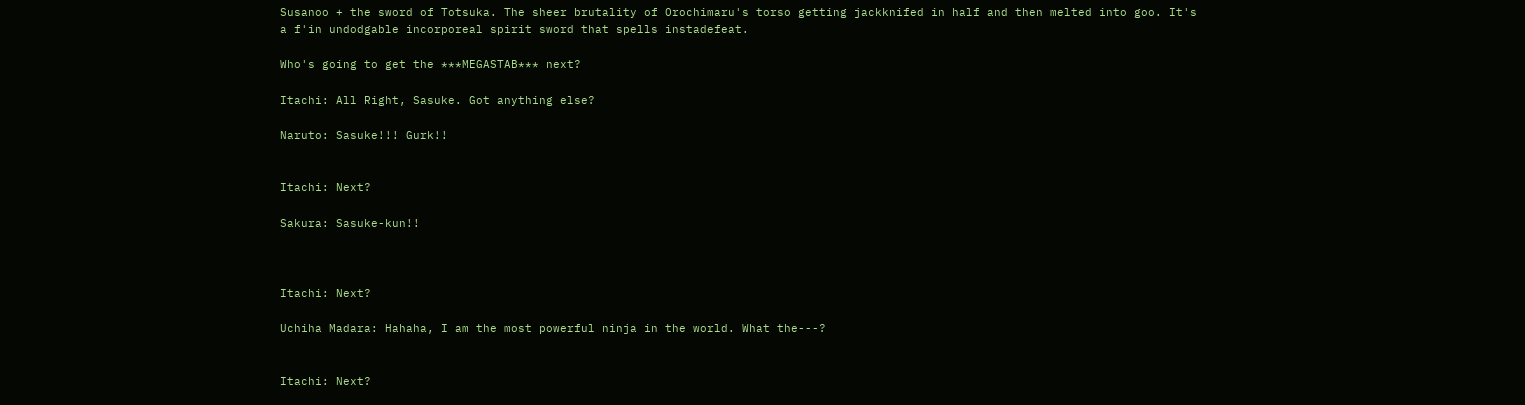Susanoo + the sword of Totsuka. The sheer brutality of Orochimaru's torso getting jackknifed in half and then melted into goo. It's a f'in undodgable incorporeal spirit sword that spells instadefeat.

Who's going to get the ***MEGASTAB*** next?

Itachi: All Right, Sasuke. Got anything else?

Naruto: Sasuke!!! Gurk!!


Itachi: Next?

Sakura: Sasuke-kun!!



Itachi: Next?

Uchiha Madara: Hahaha, I am the most powerful ninja in the world. What the---?


Itachi: Next?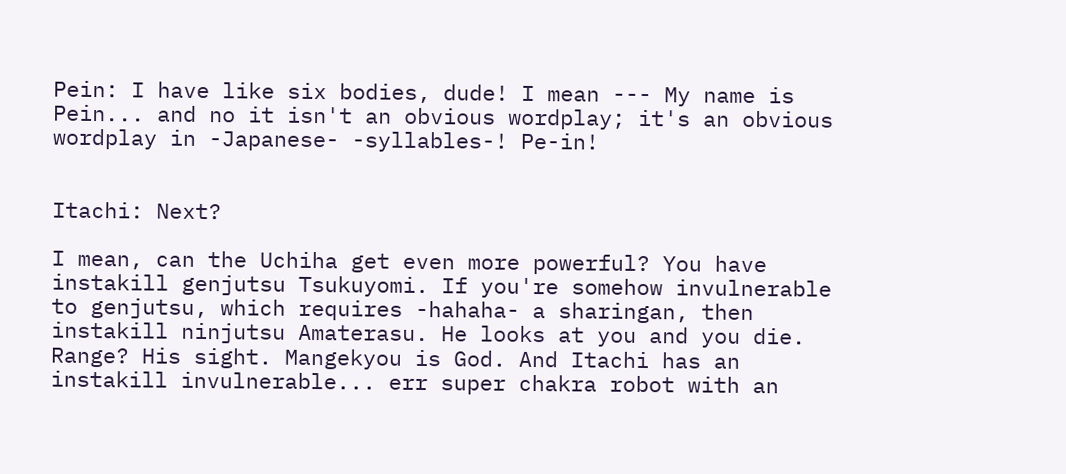Pein: I have like six bodies, dude! I mean --- My name is Pein... and no it isn't an obvious wordplay; it's an obvious wordplay in -Japanese- -syllables-! Pe-in!


Itachi: Next?

I mean, can the Uchiha get even more powerful? You have instakill genjutsu Tsukuyomi. If you're somehow invulnerable to genjutsu, which requires -hahaha- a sharingan, then instakill ninjutsu Amaterasu. He looks at you and you die. Range? His sight. Mangekyou is God. And Itachi has an instakill invulnerable... err super chakra robot with an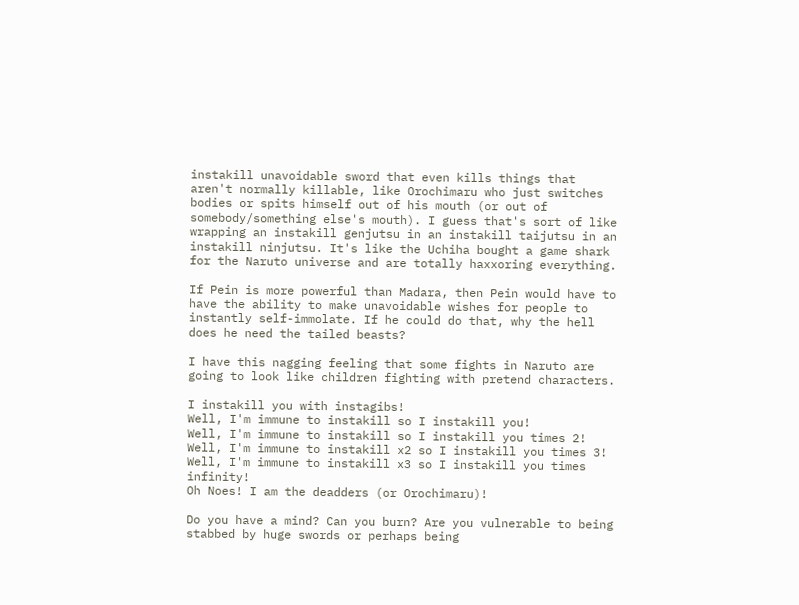instakill unavoidable sword that even kills things that aren't normally killable, like Orochimaru who just switches bodies or spits himself out of his mouth (or out of somebody/something else's mouth). I guess that's sort of like wrapping an instakill genjutsu in an instakill taijutsu in an instakill ninjutsu. It's like the Uchiha bought a game shark for the Naruto universe and are totally haxxoring everything.

If Pein is more powerful than Madara, then Pein would have to have the ability to make unavoidable wishes for people to instantly self-immolate. If he could do that, why the hell does he need the tailed beasts?

I have this nagging feeling that some fights in Naruto are going to look like children fighting with pretend characters.

I instakill you with instagibs!
Well, I'm immune to instakill so I instakill you!
Well, I'm immune to instakill so I instakill you times 2!
Well, I'm immune to instakill x2 so I instakill you times 3!
Well, I'm immune to instakill x3 so I instakill you times infinity!
Oh Noes! I am the deadders (or Orochimaru)!

Do you have a mind? Can you burn? Are you vulnerable to being stabbed by huge swords or perhaps being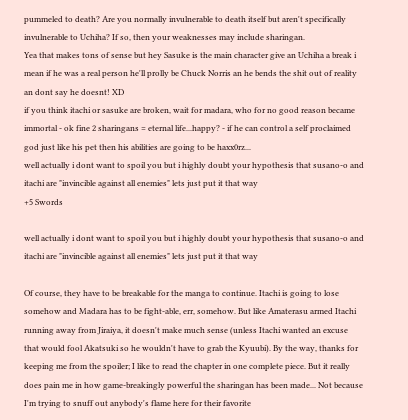pummeled to death? Are you normally invulnerable to death itself but aren't specifically invulnerable to Uchiha? If so, then your weaknesses may include sharingan.
Yea that makes tons of sense but hey Sasuke is the main character give an Uchiha a break i mean if he was a real person he'll prolly be Chuck Norris an he bends the shit out of reality an dont say he doesnt! XD
if you think itachi or sasuke are broken, wait for madara, who for no good reason became immortal - ok fine 2 sharingans = eternal life...happy? - if he can control a self proclaimed god just like his pet then his abilities are going to be haxx0rz...
well actually i dont want to spoil you but i highly doubt your hypothesis that susano-o and itachi are "invincible against all enemies" lets just put it that way
+5 Swords

well actually i dont want to spoil you but i highly doubt your hypothesis that susano-o and itachi are "invincible against all enemies" lets just put it that way

Of course, they have to be breakable for the manga to continue. Itachi is going to lose somehow and Madara has to be fight-able, err, somehow. But like Amaterasu armed Itachi running away from Jiraiya, it doesn't make much sense (unless Itachi wanted an excuse that would fool Akatsuki so he wouldn't have to grab the Kyuubi). By the way, thanks for keeping me from the spoiler; I like to read the chapter in one complete piece. But it really does pain me in how game-breakingly powerful the sharingan has been made... Not because I'm trying to snuff out anybody's flame here for their favorite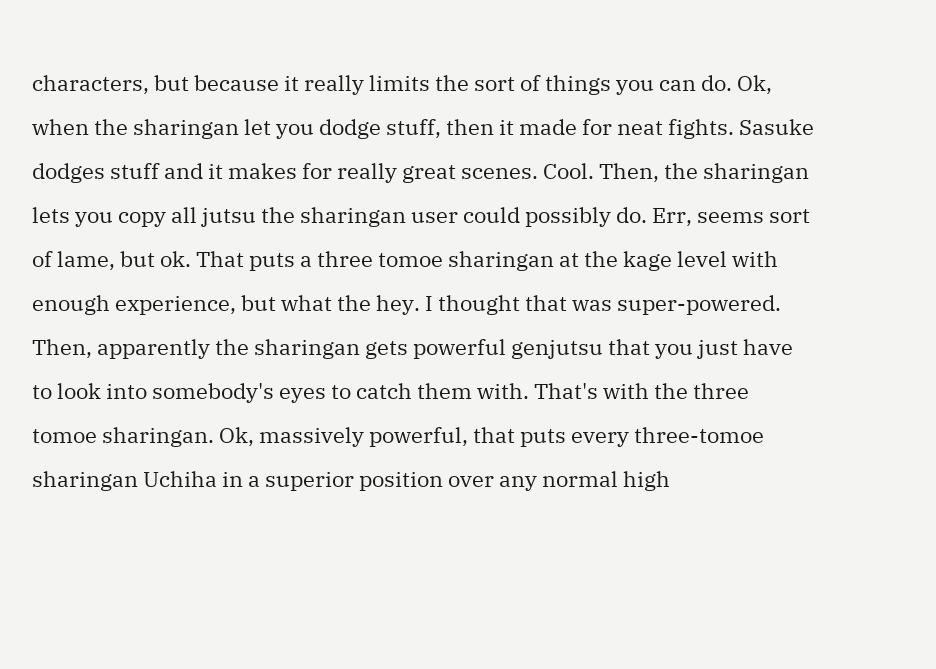characters, but because it really limits the sort of things you can do. Ok, when the sharingan let you dodge stuff, then it made for neat fights. Sasuke dodges stuff and it makes for really great scenes. Cool. Then, the sharingan lets you copy all jutsu the sharingan user could possibly do. Err, seems sort of lame, but ok. That puts a three tomoe sharingan at the kage level with enough experience, but what the hey. I thought that was super-powered. Then, apparently the sharingan gets powerful genjutsu that you just have to look into somebody's eyes to catch them with. That's with the three tomoe sharingan. Ok, massively powerful, that puts every three-tomoe sharingan Uchiha in a superior position over any normal high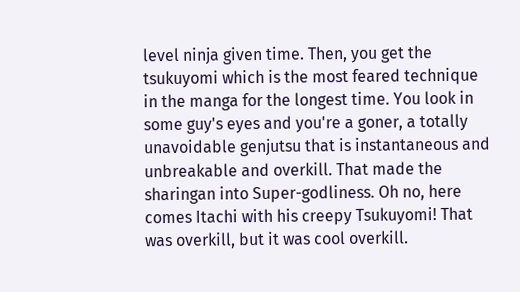level ninja given time. Then, you get the tsukuyomi which is the most feared technique in the manga for the longest time. You look in some guy's eyes and you're a goner, a totally unavoidable genjutsu that is instantaneous and unbreakable and overkill. That made the sharingan into Super-godliness. Oh no, here comes Itachi with his creepy Tsukuyomi! That was overkill, but it was cool overkill.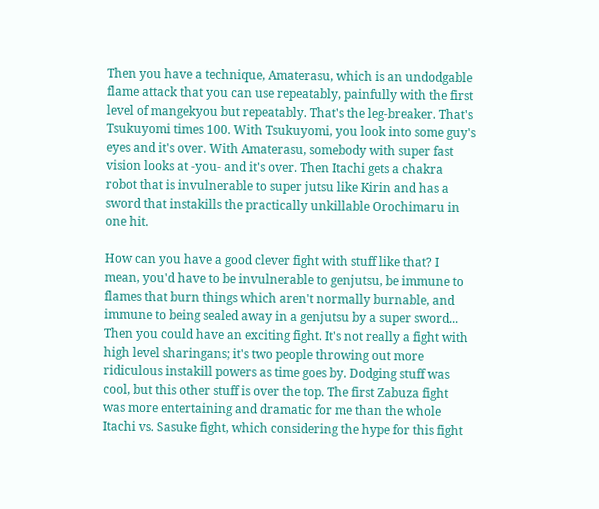Then you have a technique, Amaterasu, which is an undodgable flame attack that you can use repeatably, painfully with the first level of mangekyou but repeatably. That's the leg-breaker. That's Tsukuyomi times 100. With Tsukuyomi, you look into some guy's eyes and it's over. With Amaterasu, somebody with super fast vision looks at -you- and it's over. Then Itachi gets a chakra robot that is invulnerable to super jutsu like Kirin and has a sword that instakills the practically unkillable Orochimaru in one hit.

How can you have a good clever fight with stuff like that? I mean, you'd have to be invulnerable to genjutsu, be immune to flames that burn things which aren't normally burnable, and immune to being sealed away in a genjutsu by a super sword... Then you could have an exciting fight. It's not really a fight with high level sharingans; it's two people throwing out more ridiculous instakill powers as time goes by. Dodging stuff was cool, but this other stuff is over the top. The first Zabuza fight was more entertaining and dramatic for me than the whole Itachi vs. Sasuke fight, which considering the hype for this fight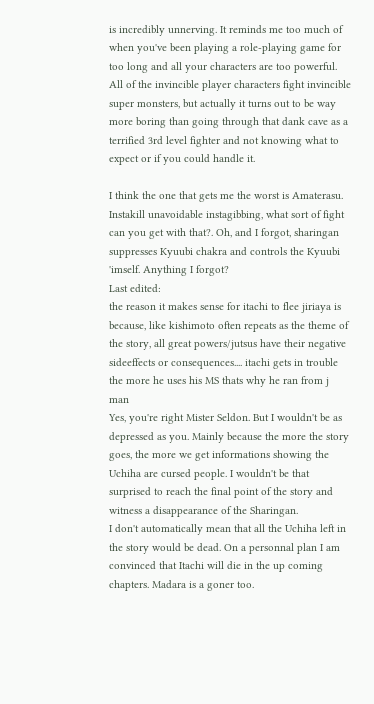is incredibly unnerving. It reminds me too much of when you've been playing a role-playing game for too long and all your characters are too powerful. All of the invincible player characters fight invincible super monsters, but actually it turns out to be way more boring than going through that dank cave as a terrified 3rd level fighter and not knowing what to expect or if you could handle it.

I think the one that gets me the worst is Amaterasu. Instakill unavoidable instagibbing, what sort of fight can you get with that?. Oh, and I forgot, sharingan suppresses Kyuubi chakra and controls the Kyuubi 'imself. Anything I forgot?
Last edited:
the reason it makes sense for itachi to flee jiriaya is because, like kishimoto often repeats as the theme of the story, all great powers/jutsus have their negative sideeffects or consequences.... itachi gets in trouble the more he uses his MS thats why he ran from j man
Yes, you're right Mister Seldon. But I wouldn't be as depressed as you. Mainly because the more the story goes, the more we get informations showing the Uchiha are cursed people. I wouldn't be that surprised to reach the final point of the story and witness a disappearance of the Sharingan.
I don't automatically mean that all the Uchiha left in the story would be dead. On a personnal plan I am convinced that Itachi will die in the up coming chapters. Madara is a goner too.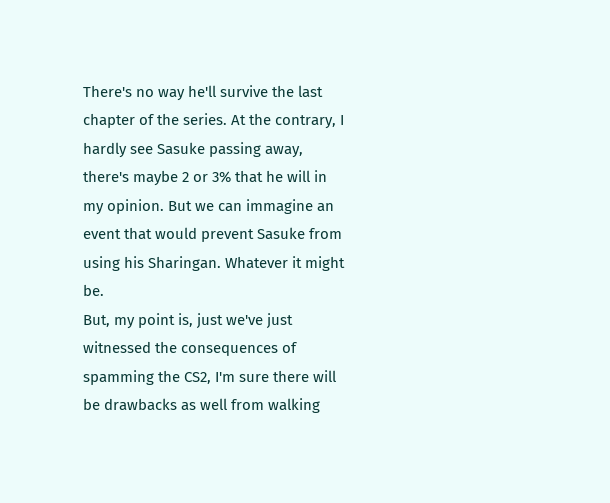There's no way he'll survive the last chapter of the series. At the contrary, I hardly see Sasuke passing away, there's maybe 2 or 3% that he will in my opinion. But we can immagine an event that would prevent Sasuke from using his Sharingan. Whatever it might be.
But, my point is, just we've just witnessed the consequences of spamming the CS2, I'm sure there will be drawbacks as well from walking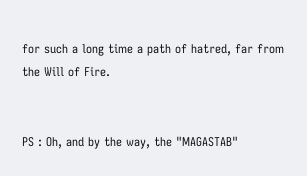for such a long time a path of hatred, far from the Will of Fire.


PS : Oh, and by the way, the "MAGASTAB"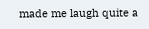made me laugh quite a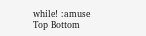while! :amuse
Top Bottom